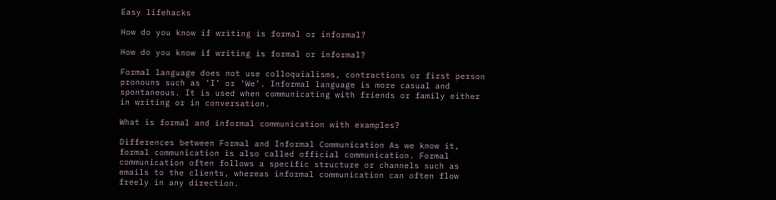Easy lifehacks

How do you know if writing is formal or informal?

How do you know if writing is formal or informal?

Formal language does not use colloquialisms, contractions or first person pronouns such as ‘I’ or ‘We’. Informal language is more casual and spontaneous. It is used when communicating with friends or family either in writing or in conversation.

What is formal and informal communication with examples?

Differences between Formal and Informal Communication As we know it, formal communication is also called official communication. Formal communication often follows a specific structure or channels such as emails to the clients, whereas informal communication can often flow freely in any direction.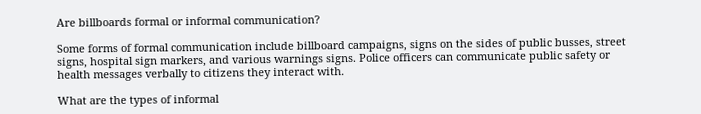Are billboards formal or informal communication?

Some forms of formal communication include billboard campaigns, signs on the sides of public busses, street signs, hospital sign markers, and various warnings signs. Police officers can communicate public safety or health messages verbally to citizens they interact with.

What are the types of informal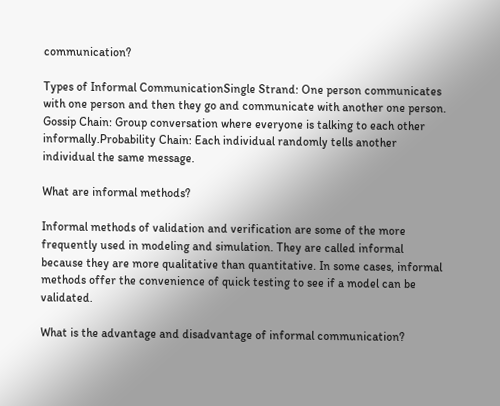communication?

Types of Informal CommunicationSingle Strand: One person communicates with one person and then they go and communicate with another one person. Gossip Chain: Group conversation where everyone is talking to each other informally.Probability Chain: Each individual randomly tells another individual the same message.

What are informal methods?

Informal methods of validation and verification are some of the more frequently used in modeling and simulation. They are called informal because they are more qualitative than quantitative. In some cases, informal methods offer the convenience of quick testing to see if a model can be validated.

What is the advantage and disadvantage of informal communication?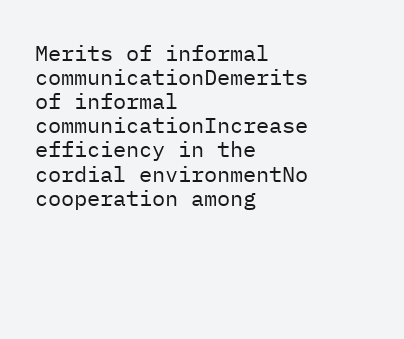Merits of informal communicationDemerits of informal communicationIncrease efficiency in the cordial environmentNo cooperation among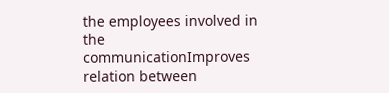the employees involved in the communicationImproves relation between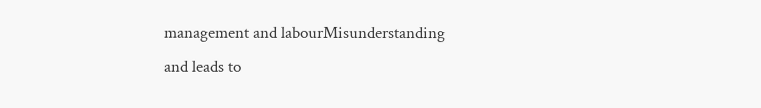management and labourMisunderstanding and leads to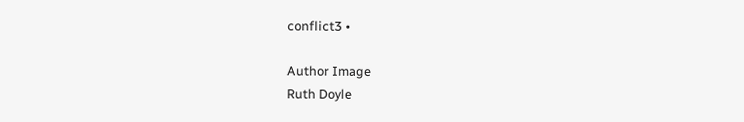conflict3 •

Author Image
Ruth Doyle